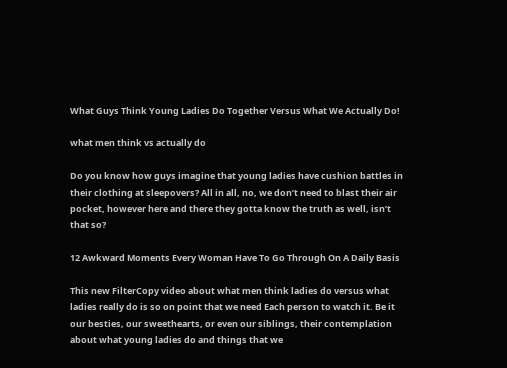What Guys Think Young Ladies Do Together Versus What We Actually Do!

what men think vs actually do

Do you know how guys imagine that young ladies have cushion battles in their clothing at sleepovers? All in all, no, we don’t need to blast their air pocket, however here and there they gotta know the truth as well, isn’t that so?

12 Awkward Moments Every Woman Have To Go Through On A Daily Basis

This new FilterCopy video about what men think ladies do versus what ladies really do is so on point that we need Each person to watch it. Be it our besties, our sweethearts, or even our siblings, their contemplation about what young ladies do and things that we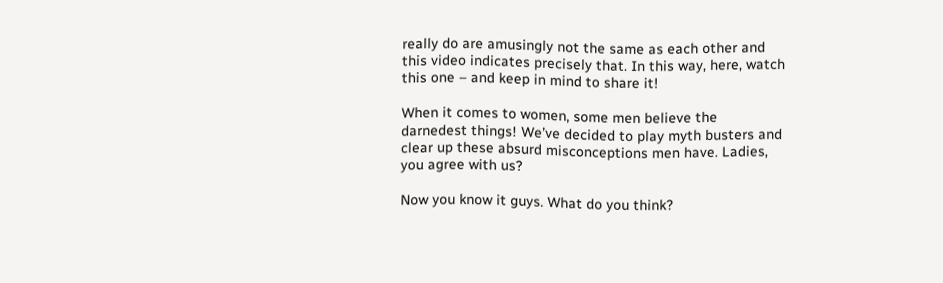really do are amusingly not the same as each other and this video indicates precisely that. In this way, here, watch this one – and keep in mind to share it!

When it comes to women, some men believe the darnedest things! We’ve decided to play myth busters and clear up these absurd misconceptions men have. Ladies, you agree with us?

Now you know it guys. What do you think?